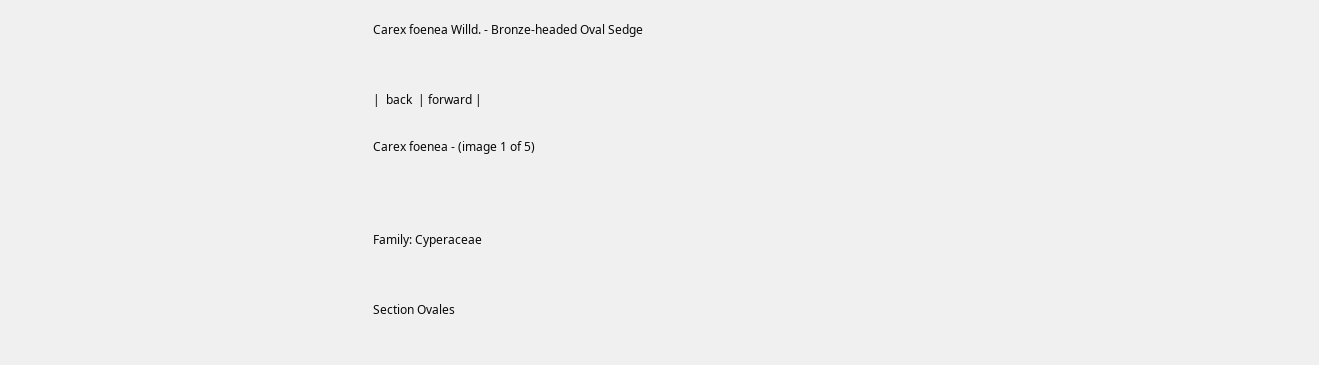Carex foenea Willd. - Bronze-headed Oval Sedge


|  back  | forward |

Carex foenea - (image 1 of 5)



Family: Cyperaceae


Section Ovales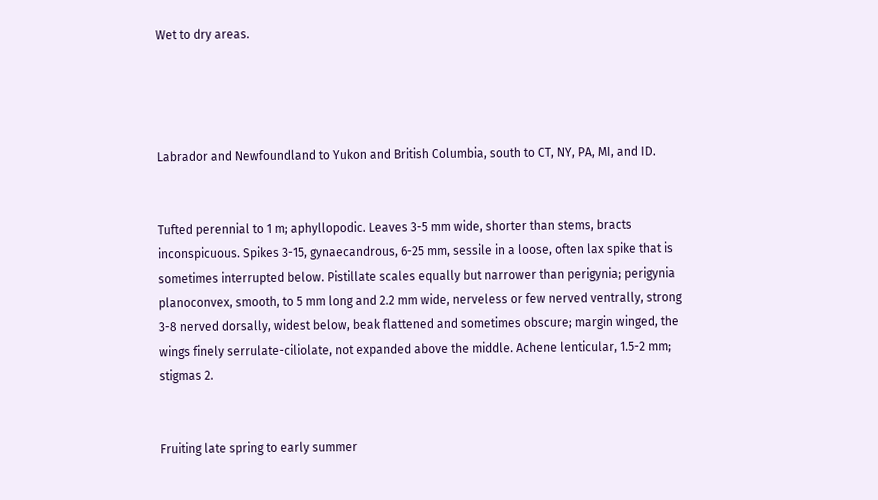Wet to dry areas.




Labrador and Newfoundland to Yukon and British Columbia, south to CT, NY, PA, MI, and ID.


Tufted perennial to 1 m; aphyllopodic. Leaves 3-5 mm wide, shorter than stems, bracts inconspicuous. Spikes 3-15, gynaecandrous, 6-25 mm, sessile in a loose, often lax spike that is sometimes interrupted below. Pistillate scales equally but narrower than perigynia; perigynia planoconvex, smooth, to 5 mm long and 2.2 mm wide, nerveless or few nerved ventrally, strong 3-8 nerved dorsally, widest below, beak flattened and sometimes obscure; margin winged, the wings finely serrulate-ciliolate, not expanded above the middle. Achene lenticular, 1.5-2 mm; stigmas 2.


Fruiting late spring to early summer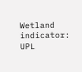Wetland indicator: UPL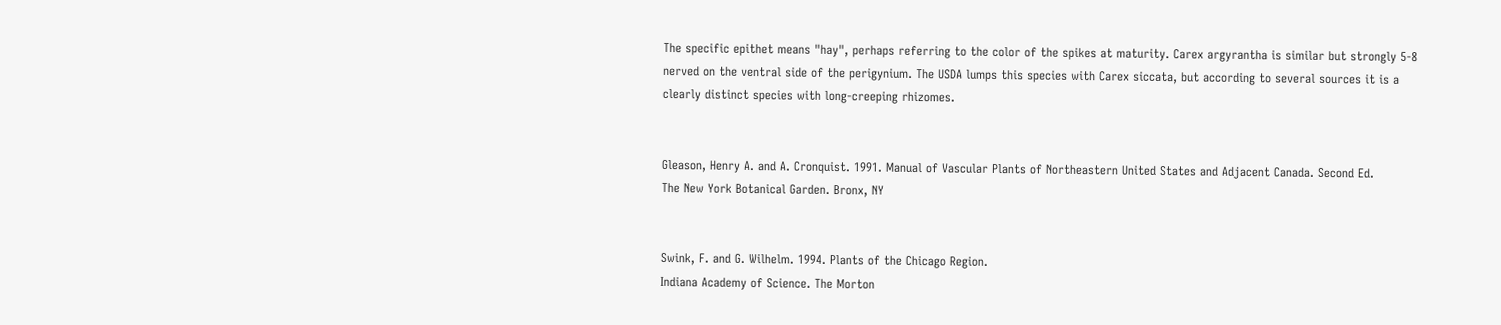The specific epithet means "hay", perhaps referring to the color of the spikes at maturity. Carex argyrantha is similar but strongly 5-8 nerved on the ventral side of the perigynium. The USDA lumps this species with Carex siccata, but according to several sources it is a clearly distinct species with long-creeping rhizomes.


Gleason, Henry A. and A. Cronquist. 1991. Manual of Vascular Plants of Northeastern United States and Adjacent Canada. Second Ed.
The New York Botanical Garden. Bronx, NY


Swink, F. and G. Wilhelm. 1994. Plants of the Chicago Region.
Indiana Academy of Science. The Morton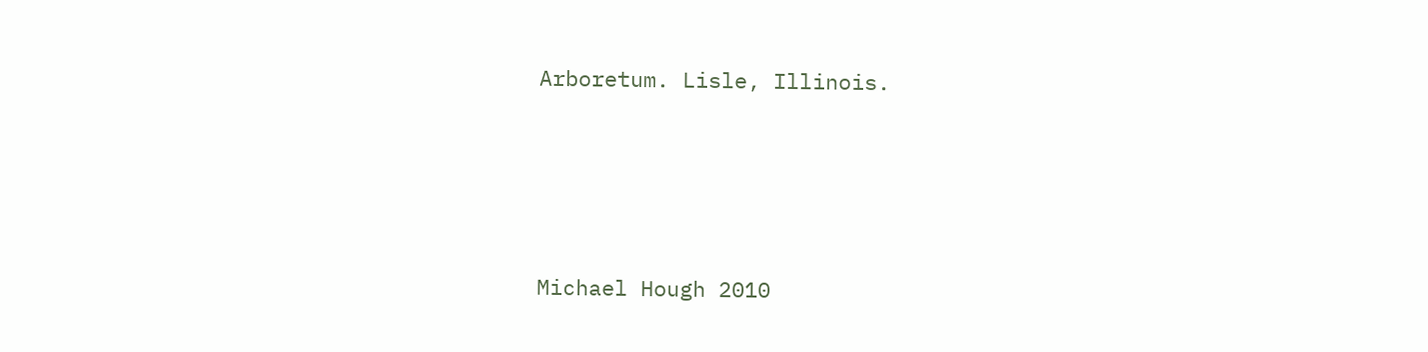Arboretum. Lisle, Illinois.




Michael Hough 2010